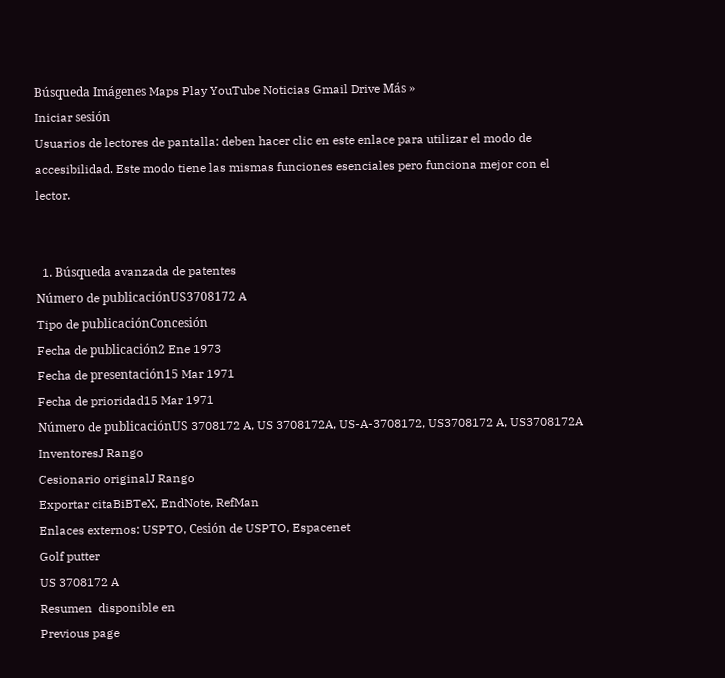Búsqueda Imágenes Maps Play YouTube Noticias Gmail Drive Más »
Iniciar sesión
Usuarios de lectores de pantalla: deben hacer clic en este enlace para utilizar el modo de accesibilidad. Este modo tiene las mismas funciones esenciales pero funciona mejor con el lector.


  1. Búsqueda avanzada de patentes
Número de publicaciónUS3708172 A
Tipo de publicaciónConcesión
Fecha de publicación2 Ene 1973
Fecha de presentación15 Mar 1971
Fecha de prioridad15 Mar 1971
Número de publicaciónUS 3708172 A, US 3708172A, US-A-3708172, US3708172 A, US3708172A
InventoresJ Rango
Cesionario originalJ Rango
Exportar citaBiBTeX, EndNote, RefMan
Enlaces externos: USPTO, Cesión de USPTO, Espacenet
Golf putter
US 3708172 A
Resumen  disponible en
Previous page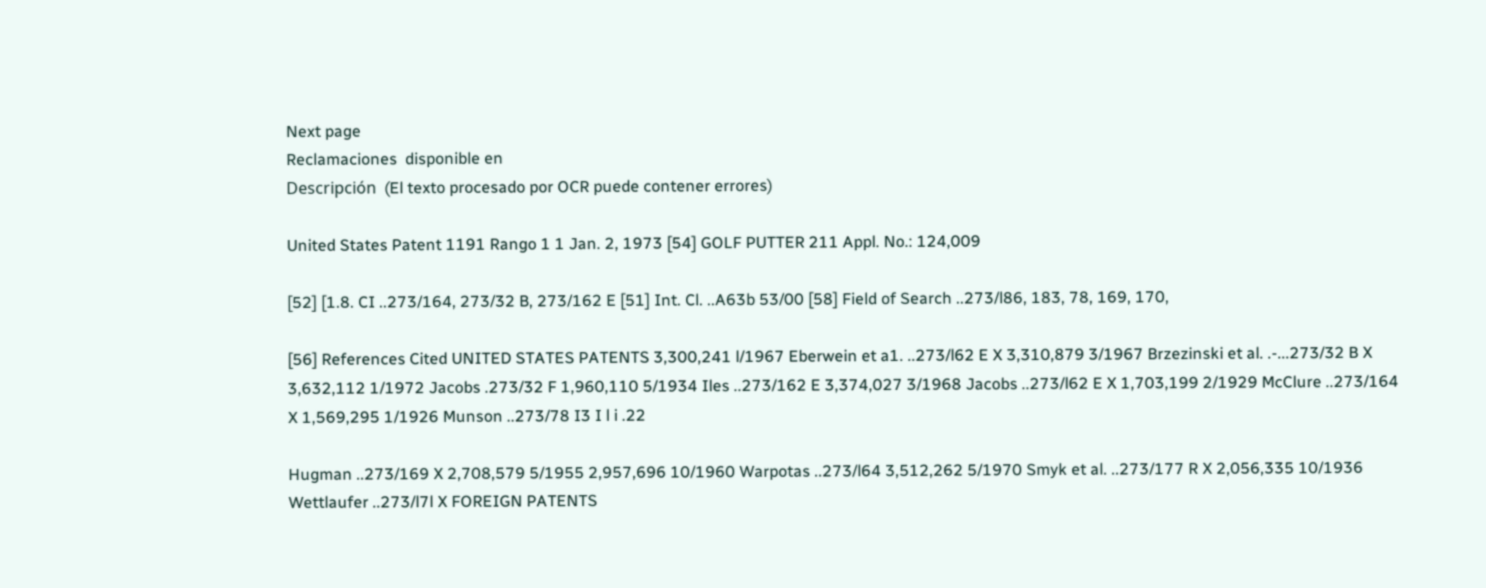Next page
Reclamaciones  disponible en
Descripción  (El texto procesado por OCR puede contener errores)

United States Patent 1191 Rango 1 1 Jan. 2, 1973 [54] GOLF PUTTER 211 Appl. No.: 124,009

[52] [1.8. CI ..273/164, 273/32 B, 273/162 E [51] Int. Cl. ..A63b 53/00 [58] Field of Search ..273/l86, 183, 78, 169, 170,

[56] References Cited UNITED STATES PATENTS 3,300,241 l/1967 Eberwein et a1. ..273/l62 E X 3,310,879 3/1967 Brzezinski et al. .-...273/32 B X 3,632,112 1/1972 Jacobs .273/32 F 1,960,110 5/1934 Iles ..273/162 E 3,374,027 3/1968 Jacobs ..273/l62 E X 1,703,199 2/1929 McClure ..273/164 X 1,569,295 1/1926 Munson ..273/78 I3 I l i .22

Hugman ..273/169 X 2,708,579 5/1955 2,957,696 10/1960 Warpotas ..273/l64 3,512,262 5/1970 Smyk et al. ..273/177 R X 2,056,335 10/1936 Wettlaufer ..273/l7l X FOREIGN PATENTS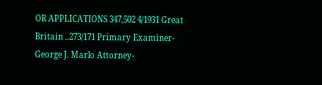OR APPLICATIONS 347,502 4/1931 Great Britain ..273/171 Primary Examiner-George J. Marlo Attorney-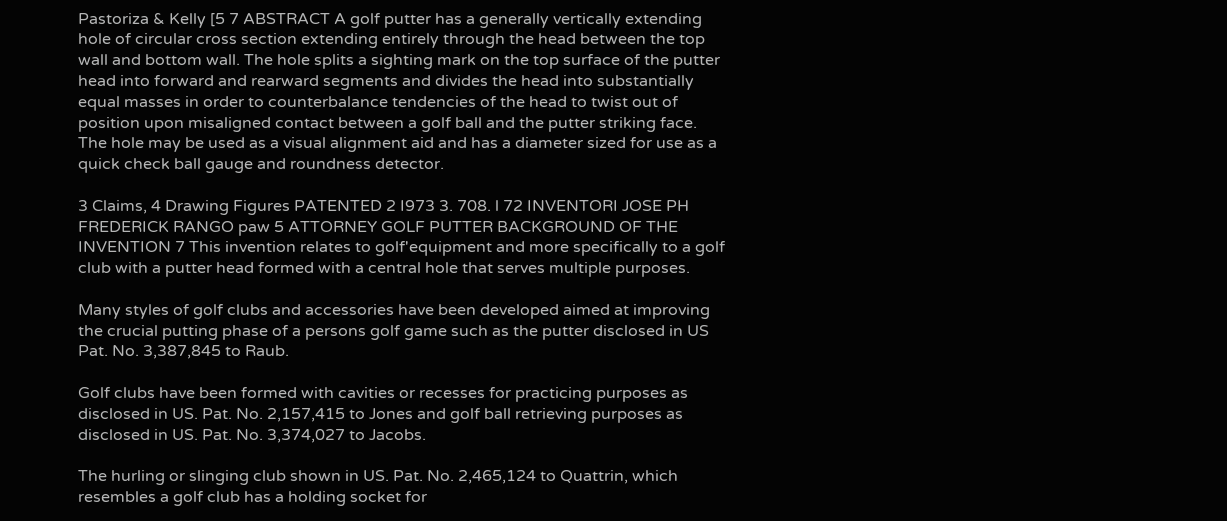Pastoriza & Kelly [5 7 ABSTRACT A golf putter has a generally vertically extending hole of circular cross section extending entirely through the head between the top wall and bottom wall. The hole splits a sighting mark on the top surface of the putter head into forward and rearward segments and divides the head into substantially equal masses in order to counterbalance tendencies of the head to twist out of position upon misaligned contact between a golf ball and the putter striking face. The hole may be used as a visual alignment aid and has a diameter sized for use as a quick check ball gauge and roundness detector.

3 Claims, 4 Drawing Figures PATENTED 2 I973 3. 708. l 72 INVENTORI JOSE PH FREDERICK RANGO paw 5 ATTORNEY GOLF PUTTER BACKGROUND OF THE INVENTION 7 This invention relates to golf'equipment and more specifically to a golf club with a putter head formed with a central hole that serves multiple purposes.

Many styles of golf clubs and accessories have been developed aimed at improving the crucial putting phase of a persons golf game such as the putter disclosed in US Pat. No. 3,387,845 to Raub.

Golf clubs have been formed with cavities or recesses for practicing purposes as disclosed in US. Pat. No. 2,157,415 to Jones and golf ball retrieving purposes as disclosed in US. Pat. No. 3,374,027 to Jacobs.

The hurling or slinging club shown in US. Pat. No. 2,465,124 to Quattrin, which resembles a golf club has a holding socket for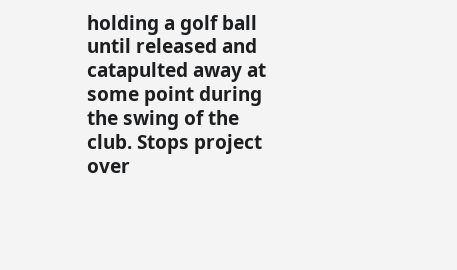holding a golf ball until released and catapulted away at some point during the swing of the club. Stops project over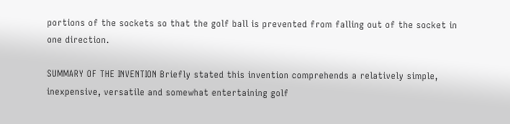portions of the sockets so that the golf ball is prevented from falling out of the socket in one direction.

SUMMARY OF THE INVENTION Briefly stated this invention comprehends a relatively simple, inexpensive, versatile and somewhat entertaining golf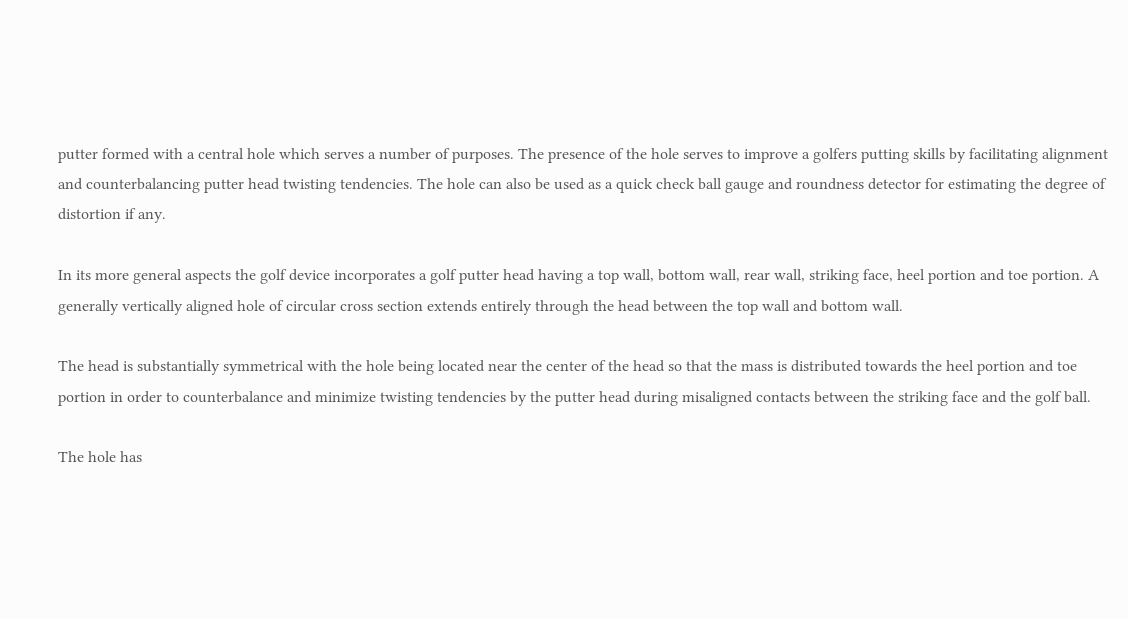putter formed with a central hole which serves a number of purposes. The presence of the hole serves to improve a golfers putting skills by facilitating alignment and counterbalancing putter head twisting tendencies. The hole can also be used as a quick check ball gauge and roundness detector for estimating the degree of distortion if any.

In its more general aspects the golf device incorporates a golf putter head having a top wall, bottom wall, rear wall, striking face, heel portion and toe portion. A generally vertically aligned hole of circular cross section extends entirely through the head between the top wall and bottom wall.

The head is substantially symmetrical with the hole being located near the center of the head so that the mass is distributed towards the heel portion and toe portion in order to counterbalance and minimize twisting tendencies by the putter head during misaligned contacts between the striking face and the golf ball.

The hole has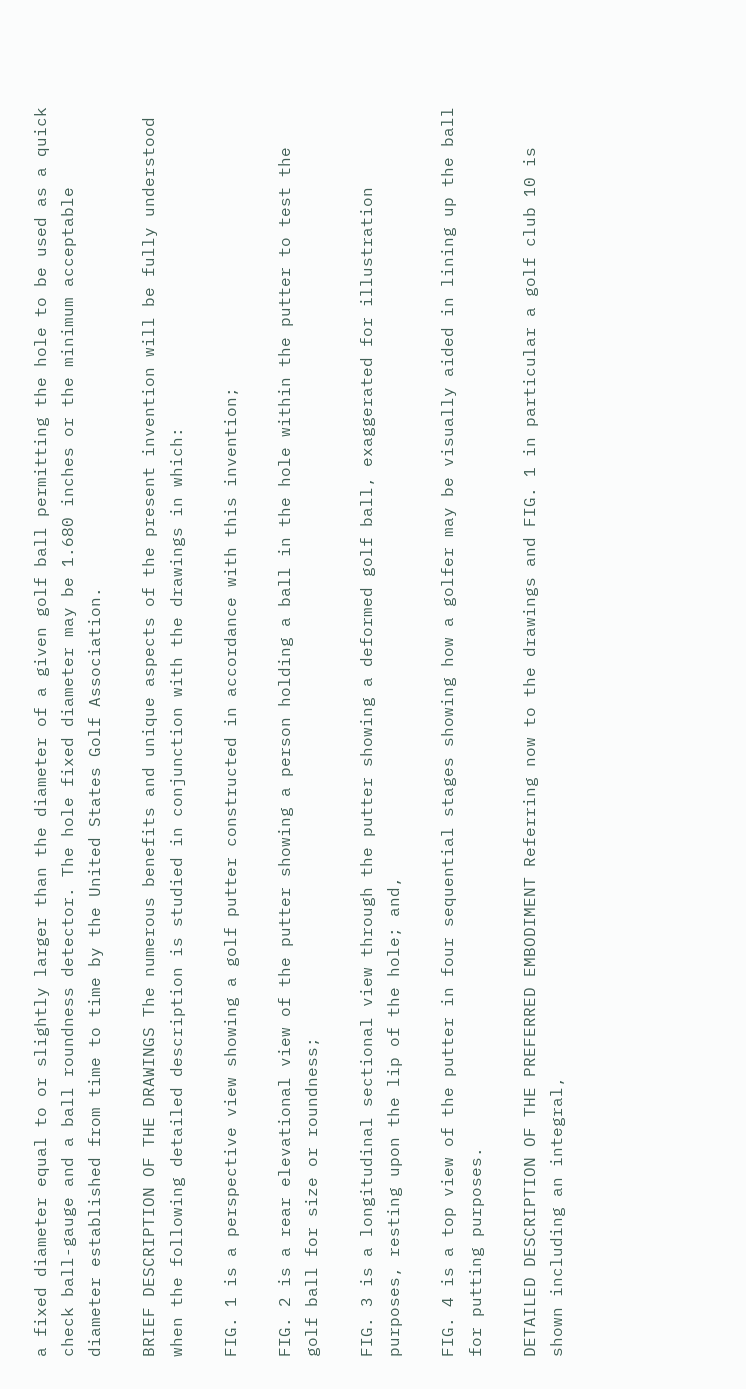a fixed diameter equal to or slightly larger than the diameter of a given golf ball permitting the hole to be used as a quick check ball-gauge and a ball roundness detector. The hole fixed diameter may be 1.680 inches or the minimum acceptable diameter established from time to time by the United States Golf Association.

BRIEF DESCRIPTION OF THE DRAWINGS The numerous benefits and unique aspects of the present invention will be fully understood when the following detailed description is studied in conjunction with the drawings in which:

FIG. 1 is a perspective view showing a golf putter constructed in accordance with this invention;

FIG. 2 is a rear elevational view of the putter showing a person holding a ball in the hole within the putter to test the golf ball for size or roundness;

FIG. 3 is a longitudinal sectional view through the putter showing a deformed golf ball, exaggerated for illustration purposes, resting upon the lip of the hole; and,

FIG. 4 is a top view of the putter in four sequential stages showing how a golfer may be visually aided in lining up the ball for putting purposes.

DETAILED DESCRIPTION OF THE PREFERRED EMBODIMENT Referring now to the drawings and FIG. 1 in particular a golf club 10 is shown including an integral,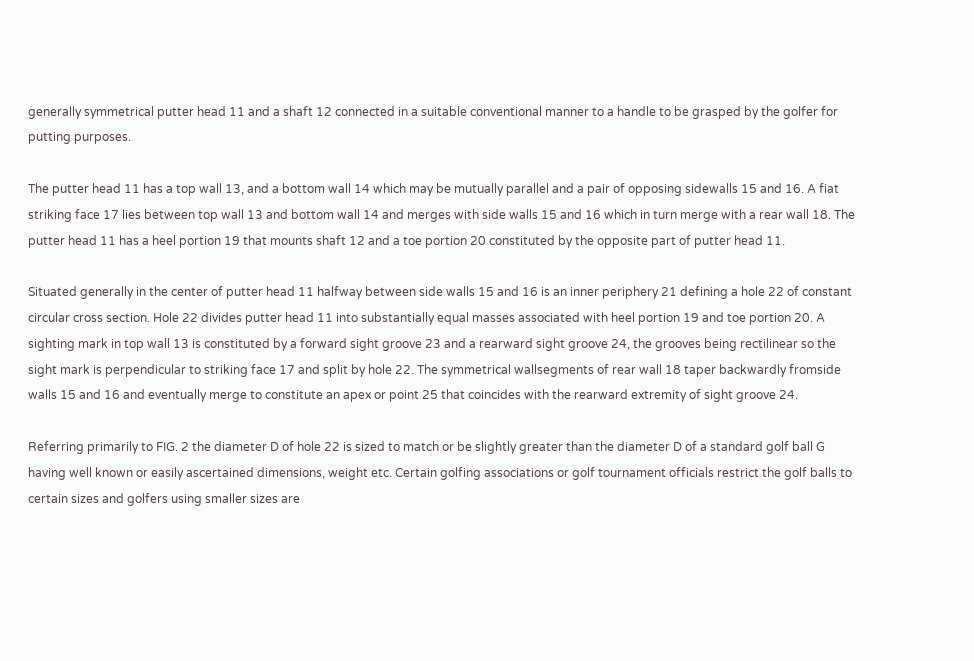generally symmetrical putter head 11 and a shaft 12 connected in a suitable conventional manner to a handle to be grasped by the golfer for putting purposes.

The putter head 11 has a top wall 13, and a bottom wall 14 which may be mutually parallel and a pair of opposing sidewalls 15 and 16. A fiat striking face 17 lies between top wall 13 and bottom wall 14 and merges with side walls 15 and 16 which in turn merge with a rear wall 18. The putter head 11 has a heel portion 19 that mounts shaft 12 and a toe portion 20 constituted by the opposite part of putter head 11.

Situated generally in the center of putter head 11 halfway between side walls 15 and 16 is an inner periphery 21 defining a hole 22 of constant circular cross section. Hole 22 divides putter head 11 into substantially equal masses associated with heel portion 19 and toe portion 20. A sighting mark in top wall 13 is constituted by a forward sight groove 23 and a rearward sight groove 24, the grooves being rectilinear so the sight mark is perpendicular to striking face 17 and split by hole 22. The symmetrical wallsegments of rear wall 18 taper backwardly fromside walls 15 and 16 and eventually merge to constitute an apex or point 25 that coincides with the rearward extremity of sight groove 24.

Referring primarily to FIG. 2 the diameter D of hole 22 is sized to match or be slightly greater than the diameter D of a standard golf ball G having well known or easily ascertained dimensions, weight etc. Certain golfing associations or golf tournament officials restrict the golf balls to certain sizes and golfers using smaller sizes are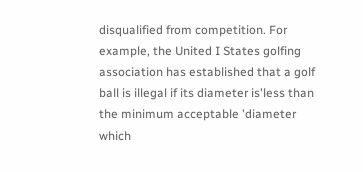disqualified from competition. For example, the United I States golfing association has established that a golf ball is illegal if its diameter is'less than the minimum acceptable 'diameter which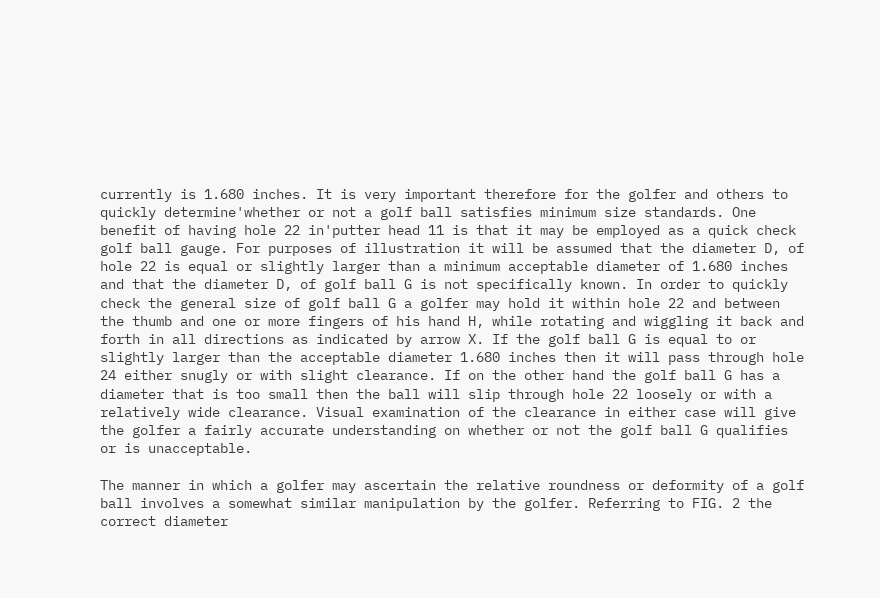currently is 1.680 inches. It is very important therefore for the golfer and others to quickly determine'whether or not a golf ball satisfies minimum size standards. One benefit of having hole 22 in'putter head 11 is that it may be employed as a quick check golf ball gauge. For purposes of illustration it will be assumed that the diameter D, of hole 22 is equal or slightly larger than a minimum acceptable diameter of 1.680 inches and that the diameter D, of golf ball G is not specifically known. In order to quickly check the general size of golf ball G a golfer may hold it within hole 22 and between the thumb and one or more fingers of his hand H, while rotating and wiggling it back and forth in all directions as indicated by arrow X. If the golf ball G is equal to or slightly larger than the acceptable diameter 1.680 inches then it will pass through hole 24 either snugly or with slight clearance. If on the other hand the golf ball G has a diameter that is too small then the ball will slip through hole 22 loosely or with a relatively wide clearance. Visual examination of the clearance in either case will give the golfer a fairly accurate understanding on whether or not the golf ball G qualifies or is unacceptable.

The manner in which a golfer may ascertain the relative roundness or deformity of a golf ball involves a somewhat similar manipulation by the golfer. Referring to FIG. 2 the correct diameter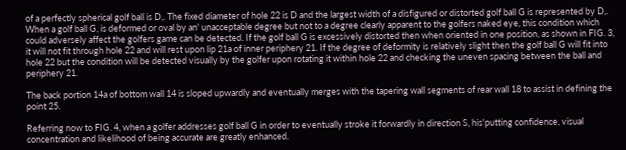of a perfectly spherical golf ball is D,. The fixed diameter of hole 22 is D and the largest width of a disfigured or distorted golf ball G is represented by D,. When a golf ball G, is deformed or oval by an' unacceptable degree but not to a degree clearly apparent to the golfers naked eye, this condition which could adversely affect the golfers game can be detected. If the golf ball G is excessively distorted then when oriented in one position, as shown in FIG. 3, it will not fit through hole 22 and will rest upon lip 21a of inner periphery 21. If the degree of deformity is relatively slight then the golf ball G will fit into hole 22 but the condition will be detected visually by the golfer upon rotating it within hole 22 and checking the uneven spacing between the ball and periphery 21.

The back portion 14a of bottom wall 14 is sloped upwardly and eventually merges with the tapering wall segments of rear wall 18 to assist in defining the point 25.

Referring now to FIG. 4, when a golfer addresses golf ball G in order to eventually stroke it forwardly in direction S, his'putting confidence, visual concentration and likelihood of being accurate are greatly enhanced.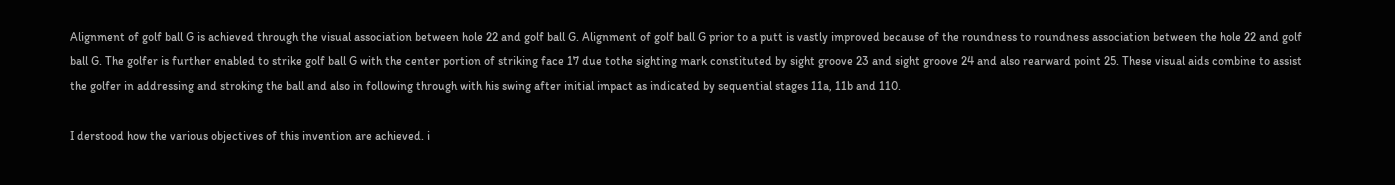Alignment of golf ball G is achieved through the visual association between hole 22 and golf ball G. Alignment of golf ball G prior to a putt is vastly improved because of the roundness to roundness association between the hole 22 and golf ball G. The golfer is further enabled to strike golf ball G with the center portion of striking face 17 due tothe sighting mark constituted by sight groove 23 and sight groove 24 and also rearward point 25. These visual aids combine to assist the golfer in addressing and stroking the ball and also in following through with his swing after initial impact as indicated by sequential stages 11a, 11b and 110.

I derstood how the various objectives of this invention are achieved. i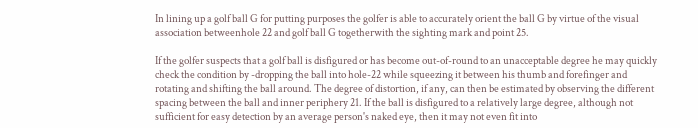In lining up a golf ball G for putting purposes the golfer is able to accurately orient the ball G by virtue of the visual association betweenhole 22 and golf ball G togetherwith the sighting mark and point 25.

If the golfer suspects that a golf ball is disfigured or has become out-of-round to an unacceptable degree he may quickly check the condition by -dropping the ball into hole-22 while squeezing it between his thumb and forefinger and rotating and shifting the ball around. The degree of distortion, if any, can then be estimated by observing the different spacing between the ball and inner periphery 21. If the ball is disfigured to a relatively large degree, although not sufficient for easy detection by an average person's naked eye, then it may not even fit into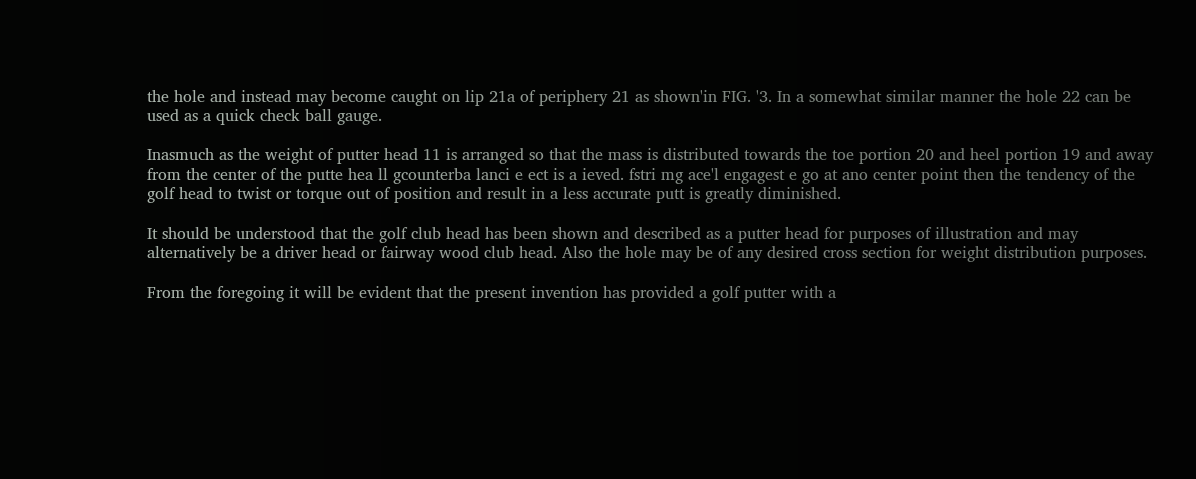the hole and instead may become caught on lip 21a of periphery 21 as shown'in FIG. '3. In a somewhat similar manner the hole 22 can be used as a quick check ball gauge.

Inasmuch as the weight of putter head 11 is arranged so that the mass is distributed towards the toe portion 20 and heel portion 19 and away from the center of the putte hea ll gcounterba lanci e ect is a ieved. fstri mg ace'l engagest e go at ano center point then the tendency of the golf head to twist or torque out of position and result in a less accurate putt is greatly diminished.

It should be understood that the golf club head has been shown and described as a putter head for purposes of illustration and may alternatively be a driver head or fairway wood club head. Also the hole may be of any desired cross section for weight distribution purposes.

From the foregoing it will be evident that the present invention has provided a golf putter with a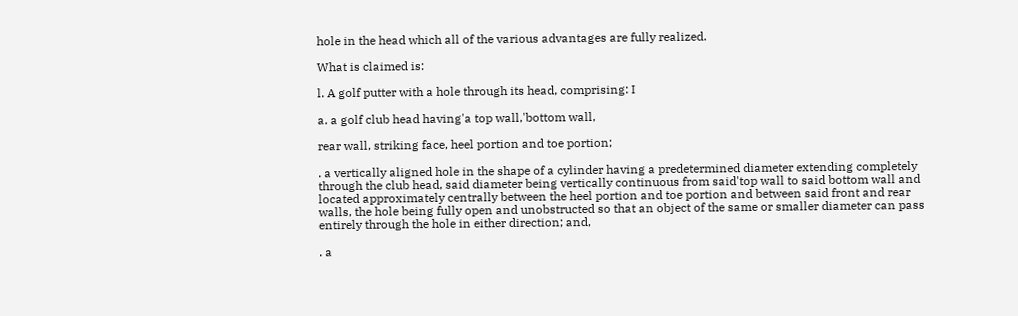hole in the head which all of the various advantages are fully realized.

What is claimed is:

l. A golf putter with a hole through its head, comprising: I

a. a golf club head having'a top wall,'bottom wall,

rear wall, striking face, heel portion and toe portion;

. a vertically aligned hole in the shape of a cylinder having a predetermined diameter extending completely through the club head, said diameter being vertically continuous from said'top wall to said bottom wall and located approximately centrally between the heel portion and toe portion and between said front and rear walls, the hole being fully open and unobstructed so that an object of the same or smaller diameter can pass entirely through the hole in either direction; and,

. a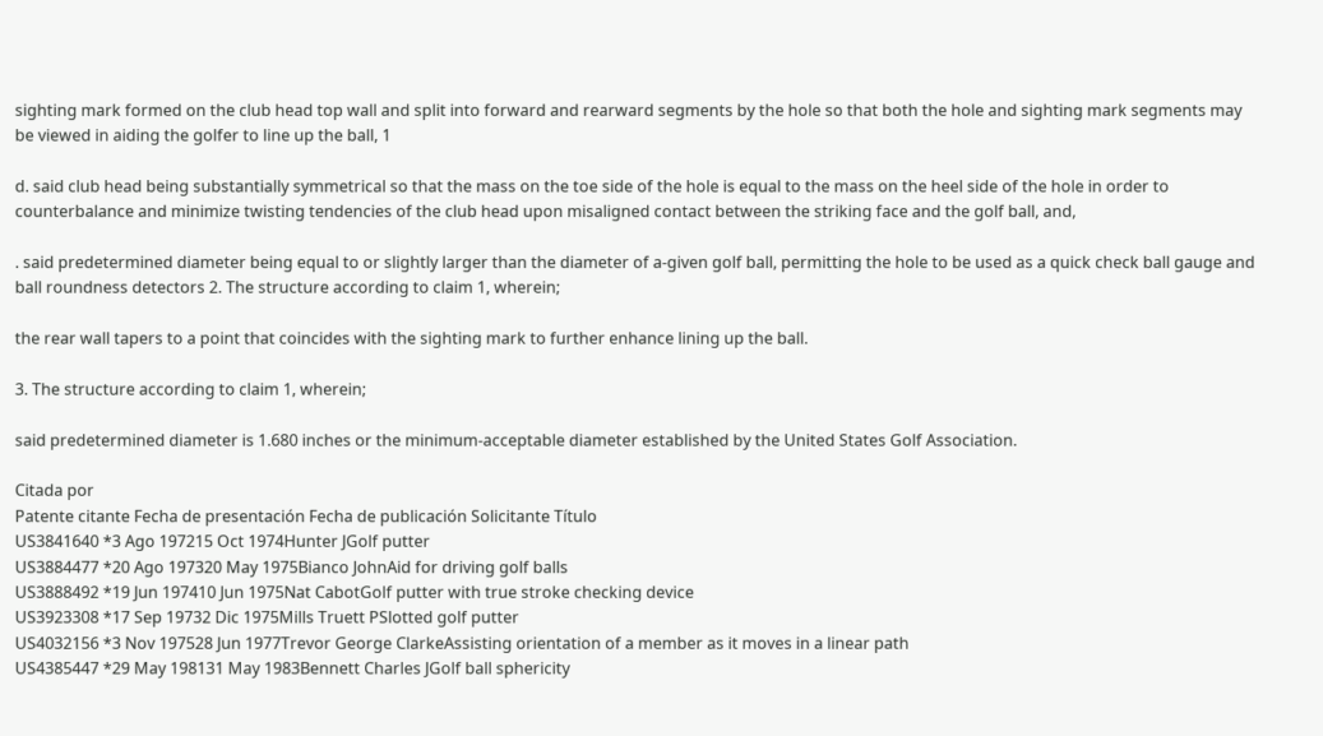sighting mark formed on the club head top wall and split into forward and rearward segments by the hole so that both the hole and sighting mark segments may be viewed in aiding the golfer to line up the ball, 1

d. said club head being substantially symmetrical so that the mass on the toe side of the hole is equal to the mass on the heel side of the hole in order to counterbalance and minimize twisting tendencies of the club head upon misaligned contact between the striking face and the golf ball, and,

. said predetermined diameter being equal to or slightly larger than the diameter of a-given golf ball, permitting the hole to be used as a quick check ball gauge and ball roundness detectors 2. The structure according to claim 1, wherein;

the rear wall tapers to a point that coincides with the sighting mark to further enhance lining up the ball.

3. The structure according to claim 1, wherein;

said predetermined diameter is 1.680 inches or the minimum-acceptable diameter established by the United States Golf Association.

Citada por
Patente citante Fecha de presentación Fecha de publicación Solicitante Título
US3841640 *3 Ago 197215 Oct 1974Hunter JGolf putter
US3884477 *20 Ago 197320 May 1975Bianco JohnAid for driving golf balls
US3888492 *19 Jun 197410 Jun 1975Nat CabotGolf putter with true stroke checking device
US3923308 *17 Sep 19732 Dic 1975Mills Truett PSlotted golf putter
US4032156 *3 Nov 197528 Jun 1977Trevor George ClarkeAssisting orientation of a member as it moves in a linear path
US4385447 *29 May 198131 May 1983Bennett Charles JGolf ball sphericity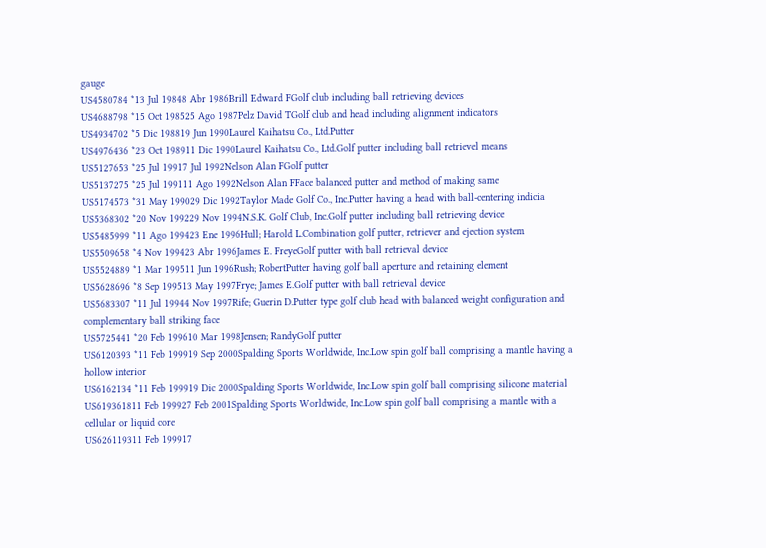gauge
US4580784 *13 Jul 19848 Abr 1986Brill Edward FGolf club including ball retrieving devices
US4688798 *15 Oct 198525 Ago 1987Pelz David TGolf club and head including alignment indicators
US4934702 *5 Dic 198819 Jun 1990Laurel Kaihatsu Co., Ltd.Putter
US4976436 *23 Oct 198911 Dic 1990Laurel Kaihatsu Co., Ltd.Golf putter including ball retrievel means
US5127653 *25 Jul 19917 Jul 1992Nelson Alan FGolf putter
US5137275 *25 Jul 199111 Ago 1992Nelson Alan FFace balanced putter and method of making same
US5174573 *31 May 199029 Dic 1992Taylor Made Golf Co., Inc.Putter having a head with ball-centering indicia
US5368302 *20 Nov 199229 Nov 1994N.S.K. Golf Club, Inc.Golf putter including ball retrieving device
US5485999 *11 Ago 199423 Ene 1996Hull; Harold L.Combination golf putter, retriever and ejection system
US5509658 *4 Nov 199423 Abr 1996James E. FreyeGolf putter with ball retrieval device
US5524889 *1 Mar 199511 Jun 1996Rush; RobertPutter having golf ball aperture and retaining element
US5628696 *8 Sep 199513 May 1997Frye; James E.Golf putter with ball retrieval device
US5683307 *11 Jul 19944 Nov 1997Rife; Guerin D.Putter type golf club head with balanced weight configuration and complementary ball striking face
US5725441 *20 Feb 199610 Mar 1998Jensen; RandyGolf putter
US6120393 *11 Feb 199919 Sep 2000Spalding Sports Worldwide, Inc.Low spin golf ball comprising a mantle having a hollow interior
US6162134 *11 Feb 199919 Dic 2000Spalding Sports Worldwide, Inc.Low spin golf ball comprising silicone material
US619361811 Feb 199927 Feb 2001Spalding Sports Worldwide, Inc.Low spin golf ball comprising a mantle with a cellular or liquid core
US626119311 Feb 199917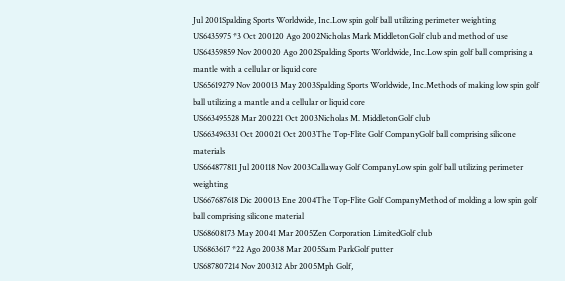Jul 2001Spalding Sports Worldwide, Inc.Low spin golf ball utilizing perimeter weighting
US6435975 *3 Oct 200120 Ago 2002Nicholas Mark MiddletonGolf club and method of use
US64359859 Nov 200020 Ago 2002Spalding Sports Worldwide, Inc.Low spin golf ball comprising a mantle with a cellular or liquid core
US65619279 Nov 200013 May 2003Spalding Sports Worldwide, Inc.Methods of making low spin golf ball utilizing a mantle and a cellular or liquid core
US663495528 Mar 200221 Oct 2003Nicholas M. MiddletonGolf club
US663496331 Oct 200021 Oct 2003The Top-Flite Golf CompanyGolf ball comprising silicone materials
US664877811 Jul 200118 Nov 2003Callaway Golf CompanyLow spin golf ball utilizing perimeter weighting
US667687618 Dic 200013 Ene 2004The Top-Flite Golf CompanyMethod of molding a low spin golf ball comprising silicone material
US68608173 May 20041 Mar 2005Zen Corporation LimitedGolf club
US6863617 *22 Ago 20038 Mar 2005Sam ParkGolf putter
US687807214 Nov 200312 Abr 2005Mph Golf,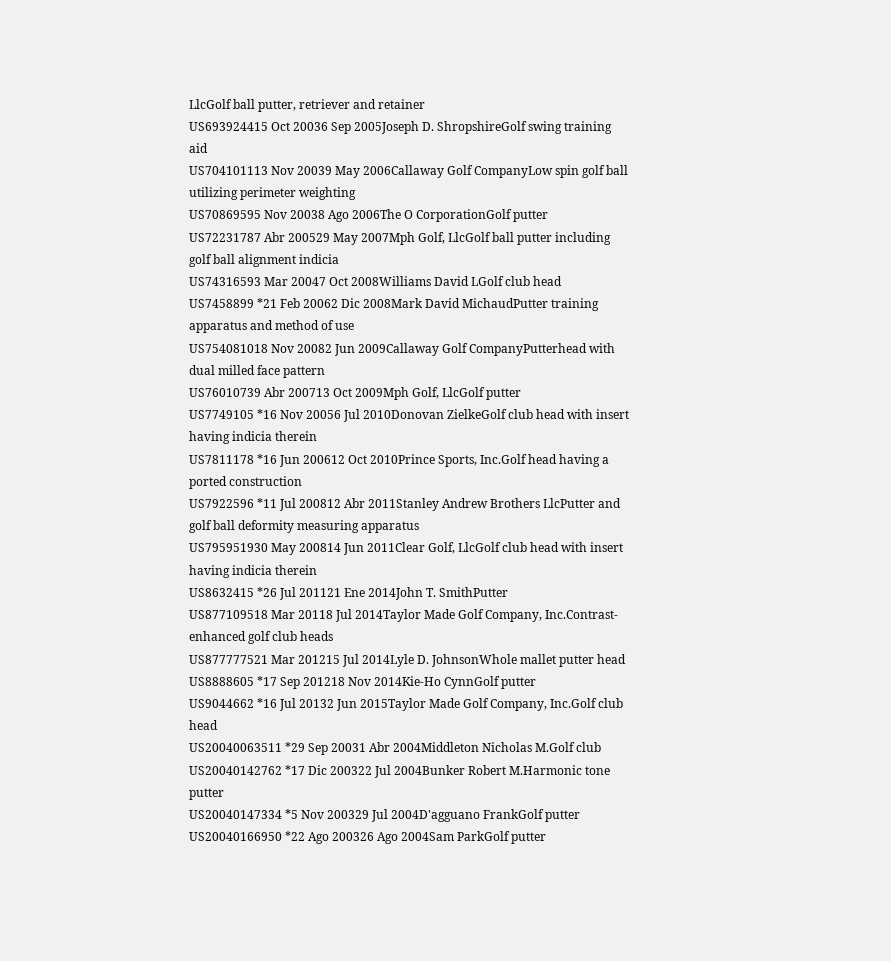LlcGolf ball putter, retriever and retainer
US693924415 Oct 20036 Sep 2005Joseph D. ShropshireGolf swing training aid
US704101113 Nov 20039 May 2006Callaway Golf CompanyLow spin golf ball utilizing perimeter weighting
US70869595 Nov 20038 Ago 2006The O CorporationGolf putter
US72231787 Abr 200529 May 2007Mph Golf, LlcGolf ball putter including golf ball alignment indicia
US74316593 Mar 20047 Oct 2008Williams David LGolf club head
US7458899 *21 Feb 20062 Dic 2008Mark David MichaudPutter training apparatus and method of use
US754081018 Nov 20082 Jun 2009Callaway Golf CompanyPutterhead with dual milled face pattern
US76010739 Abr 200713 Oct 2009Mph Golf, LlcGolf putter
US7749105 *16 Nov 20056 Jul 2010Donovan ZielkeGolf club head with insert having indicia therein
US7811178 *16 Jun 200612 Oct 2010Prince Sports, Inc.Golf head having a ported construction
US7922596 *11 Jul 200812 Abr 2011Stanley Andrew Brothers LlcPutter and golf ball deformity measuring apparatus
US795951930 May 200814 Jun 2011Clear Golf, LlcGolf club head with insert having indicia therein
US8632415 *26 Jul 201121 Ene 2014John T. SmithPutter
US877109518 Mar 20118 Jul 2014Taylor Made Golf Company, Inc.Contrast-enhanced golf club heads
US877777521 Mar 201215 Jul 2014Lyle D. JohnsonWhole mallet putter head
US8888605 *17 Sep 201218 Nov 2014Kie-Ho CynnGolf putter
US9044662 *16 Jul 20132 Jun 2015Taylor Made Golf Company, Inc.Golf club head
US20040063511 *29 Sep 20031 Abr 2004Middleton Nicholas M.Golf club
US20040142762 *17 Dic 200322 Jul 2004Bunker Robert M.Harmonic tone putter
US20040147334 *5 Nov 200329 Jul 2004D'agguano FrankGolf putter
US20040166950 *22 Ago 200326 Ago 2004Sam ParkGolf putter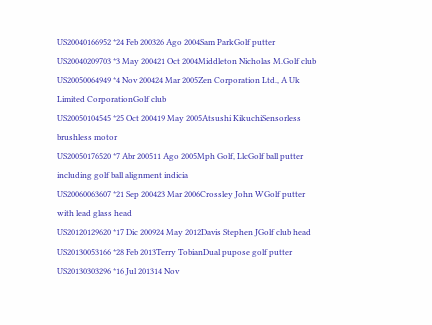US20040166952 *24 Feb 200326 Ago 2004Sam ParkGolf putter
US20040209703 *3 May 200421 Oct 2004Middleton Nicholas M.Golf club
US20050064949 *4 Nov 200424 Mar 2005Zen Corporation Ltd., A Uk Limited CorporationGolf club
US20050104545 *25 Oct 200419 May 2005Atsushi KikuchiSensorless brushless motor
US20050176520 *7 Abr 200511 Ago 2005Mph Golf, LlcGolf ball putter including golf ball alignment indicia
US20060063607 *21 Sep 200423 Mar 2006Crossley John WGolf putter with lead glass head
US20120129620 *17 Dic 200924 May 2012Davis Stephen JGolf club head
US20130053166 *28 Feb 2013Terry TobianDual pupose golf putter
US20130303296 *16 Jul 201314 Nov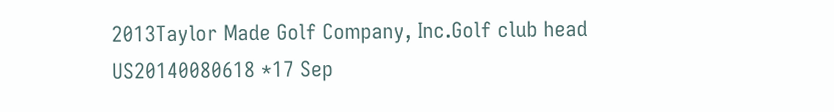2013Taylor Made Golf Company, Inc.Golf club head
US20140080618 *17 Sep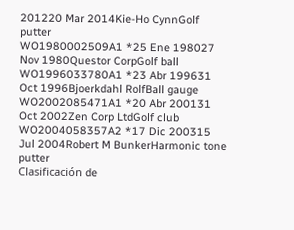201220 Mar 2014Kie-Ho CynnGolf putter
WO1980002509A1 *25 Ene 198027 Nov 1980Questor CorpGolf ball
WO1996033780A1 *23 Abr 199631 Oct 1996Bjoerkdahl RolfBall gauge
WO2002085471A1 *20 Abr 200131 Oct 2002Zen Corp LtdGolf club
WO2004058357A2 *17 Dic 200315 Jul 2004Robert M BunkerHarmonic tone putter
Clasificación de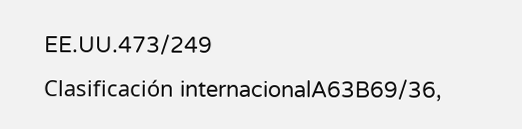EE.UU.473/249
Clasificación internacionalA63B69/36,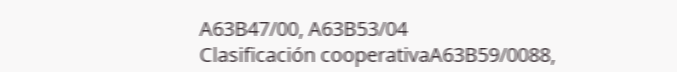A63B47/00, A63B53/04
Clasificación cooperativaA63B59/0088,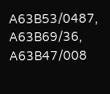A63B53/0487, A63B69/36, A63B47/008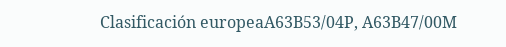Clasificación europeaA63B53/04P, A63B47/00M